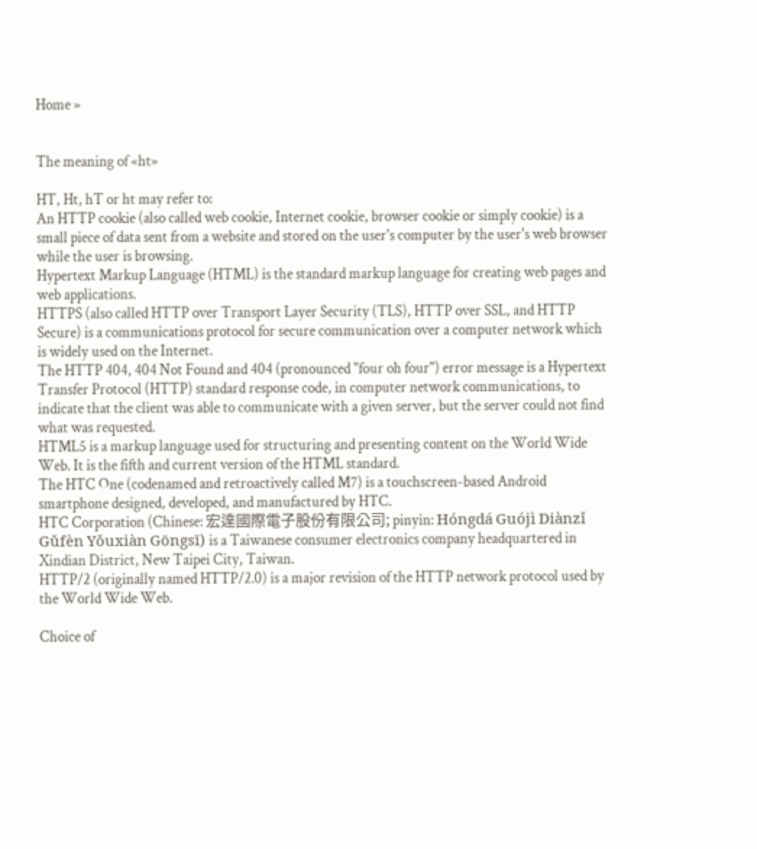Home »


The meaning of «ht»

HT, Ht, hT or ht may refer to:
An HTTP cookie (also called web cookie, Internet cookie, browser cookie or simply cookie) is a small piece of data sent from a website and stored on the user's computer by the user's web browser while the user is browsing.
Hypertext Markup Language (HTML) is the standard markup language for creating web pages and web applications.
HTTPS (also called HTTP over Transport Layer Security (TLS), HTTP over SSL, and HTTP Secure) is a communications protocol for secure communication over a computer network which is widely used on the Internet.
The HTTP 404, 404 Not Found and 404 (pronounced "four oh four") error message is a Hypertext Transfer Protocol (HTTP) standard response code, in computer network communications, to indicate that the client was able to communicate with a given server, but the server could not find what was requested.
HTML5 is a markup language used for structuring and presenting content on the World Wide Web. It is the fifth and current version of the HTML standard.
The HTC One (codenamed and retroactively called M7) is a touchscreen-based Android smartphone designed, developed, and manufactured by HTC.
HTC Corporation (Chinese: 宏達國際電子股份有限公司; pinyin: Hóngdá Guójì Diànzǐ Gǔfèn Yǒuxiàn Gōngsī) is a Taiwanese consumer electronics company headquartered in Xindian District, New Taipei City, Taiwan.
HTTP/2 (originally named HTTP/2.0) is a major revision of the HTTP network protocol used by the World Wide Web.

Choice of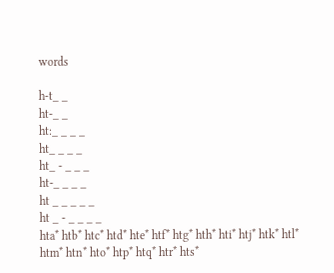words

h-t_ _
ht-_ _
ht:_ _ _ _
ht_ _ _ _
ht_ - _ _ _
ht-_ _ _ _
ht _ _ _ _ _
ht _ - _ _ _ _
hta* htb* htc* htd* hte* htf* htg* hth* hti* htj* htk* htl* htm* htn* hto* htp* htq* htr* hts*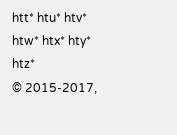htt* htu* htv* htw* htx* hty* htz*
© 2015-2017,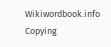Wikiwordbook.info
Copying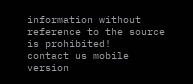information without reference to the source is prohibited!
contact us mobile version